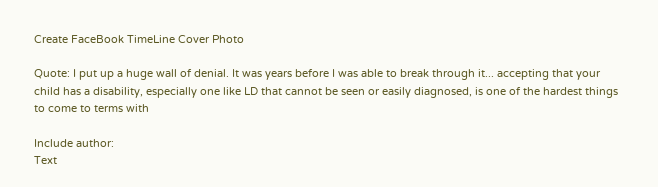Create FaceBook TimeLine Cover Photo

Quote: I put up a huge wall of denial. It was years before I was able to break through it... accepting that your child has a disability, especially one like LD that cannot be seen or easily diagnosed, is one of the hardest things to come to terms with

Include author:
Text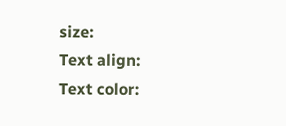size:
Text align:
Text color: